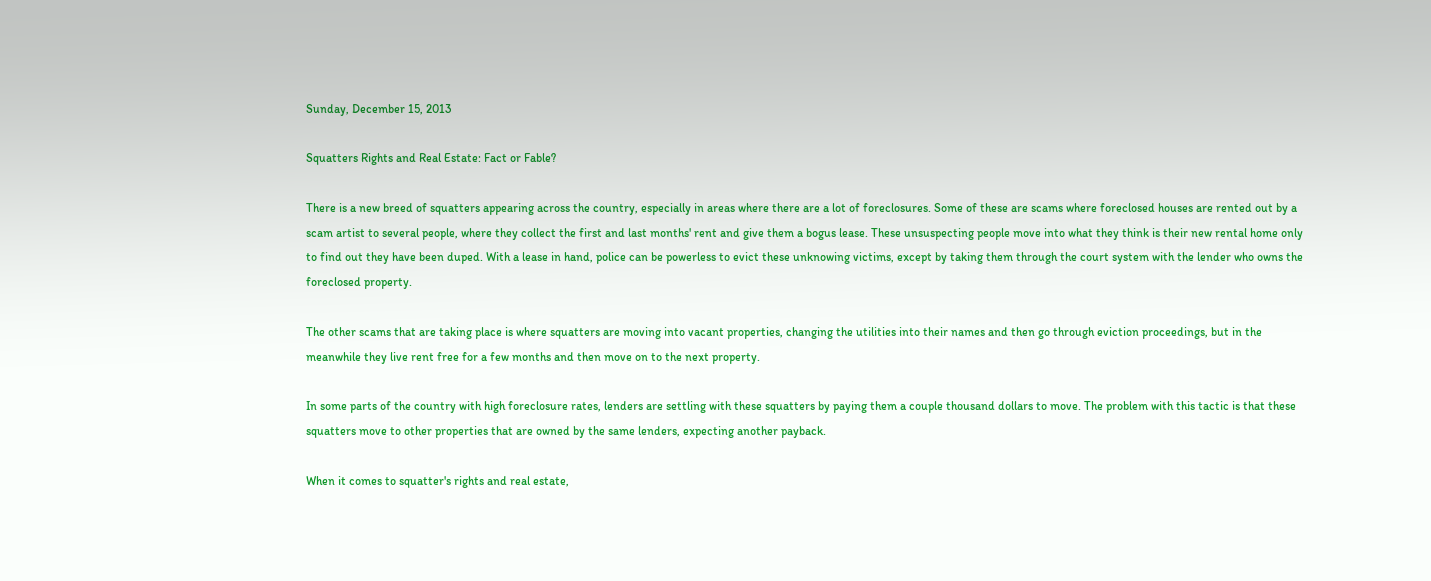Sunday, December 15, 2013

Squatters Rights and Real Estate: Fact or Fable?

There is a new breed of squatters appearing across the country, especially in areas where there are a lot of foreclosures. Some of these are scams where foreclosed houses are rented out by a scam artist to several people, where they collect the first and last months' rent and give them a bogus lease. These unsuspecting people move into what they think is their new rental home only to find out they have been duped. With a lease in hand, police can be powerless to evict these unknowing victims, except by taking them through the court system with the lender who owns the foreclosed property.

The other scams that are taking place is where squatters are moving into vacant properties, changing the utilities into their names and then go through eviction proceedings, but in the meanwhile they live rent free for a few months and then move on to the next property.

In some parts of the country with high foreclosure rates, lenders are settling with these squatters by paying them a couple thousand dollars to move. The problem with this tactic is that these squatters move to other properties that are owned by the same lenders, expecting another payback.

When it comes to squatter's rights and real estate,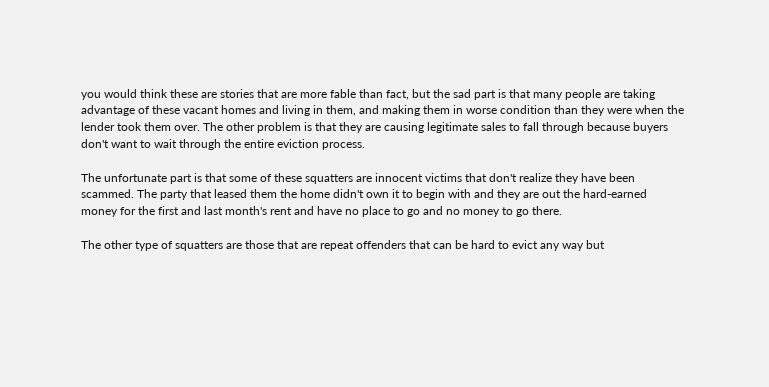you would think these are stories that are more fable than fact, but the sad part is that many people are taking advantage of these vacant homes and living in them, and making them in worse condition than they were when the lender took them over. The other problem is that they are causing legitimate sales to fall through because buyers don't want to wait through the entire eviction process.

The unfortunate part is that some of these squatters are innocent victims that don't realize they have been scammed. The party that leased them the home didn't own it to begin with and they are out the hard-earned money for the first and last month's rent and have no place to go and no money to go there.

The other type of squatters are those that are repeat offenders that can be hard to evict any way but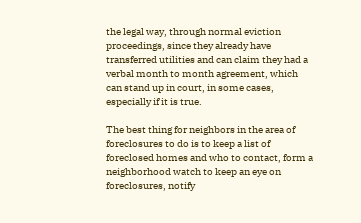the legal way, through normal eviction proceedings, since they already have transferred utilities and can claim they had a verbal month to month agreement, which can stand up in court, in some cases, especially if it is true.

The best thing for neighbors in the area of foreclosures to do is to keep a list of foreclosed homes and who to contact, form a neighborhood watch to keep an eye on foreclosures, notify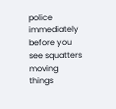police immediately before you see squatters moving things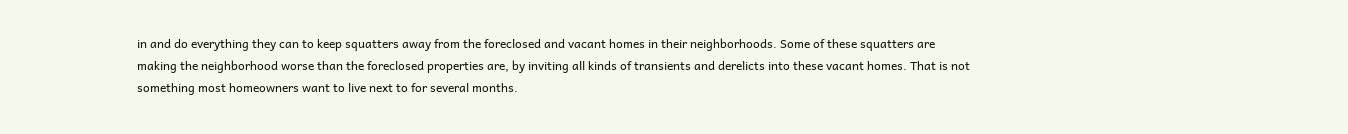in and do everything they can to keep squatters away from the foreclosed and vacant homes in their neighborhoods. Some of these squatters are making the neighborhood worse than the foreclosed properties are, by inviting all kinds of transients and derelicts into these vacant homes. That is not something most homeowners want to live next to for several months.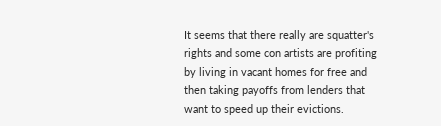It seems that there really are squatter's rights and some con artists are profiting by living in vacant homes for free and then taking payoffs from lenders that want to speed up their evictions.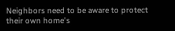Neighbors need to be aware to protect their own home's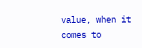value, when it comes to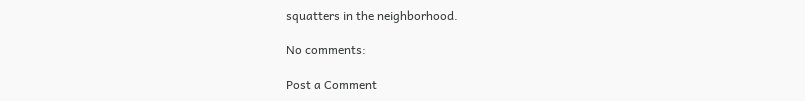squatters in the neighborhood.

No comments:

Post a Comment